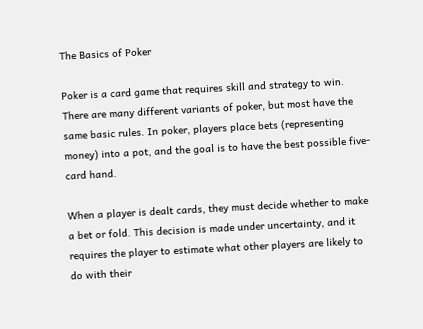The Basics of Poker

Poker is a card game that requires skill and strategy to win. There are many different variants of poker, but most have the same basic rules. In poker, players place bets (representing money) into a pot, and the goal is to have the best possible five-card hand.

When a player is dealt cards, they must decide whether to make a bet or fold. This decision is made under uncertainty, and it requires the player to estimate what other players are likely to do with their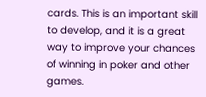cards. This is an important skill to develop, and it is a great way to improve your chances of winning in poker and other games.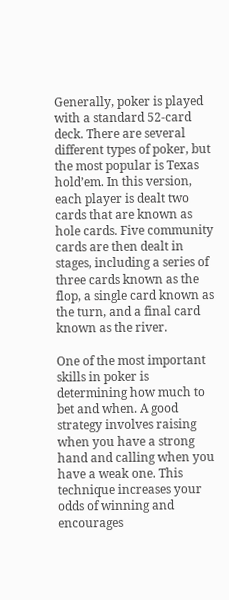Generally, poker is played with a standard 52-card deck. There are several different types of poker, but the most popular is Texas hold’em. In this version, each player is dealt two cards that are known as hole cards. Five community cards are then dealt in stages, including a series of three cards known as the flop, a single card known as the turn, and a final card known as the river.

One of the most important skills in poker is determining how much to bet and when. A good strategy involves raising when you have a strong hand and calling when you have a weak one. This technique increases your odds of winning and encourages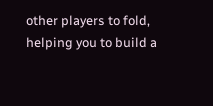other players to fold, helping you to build a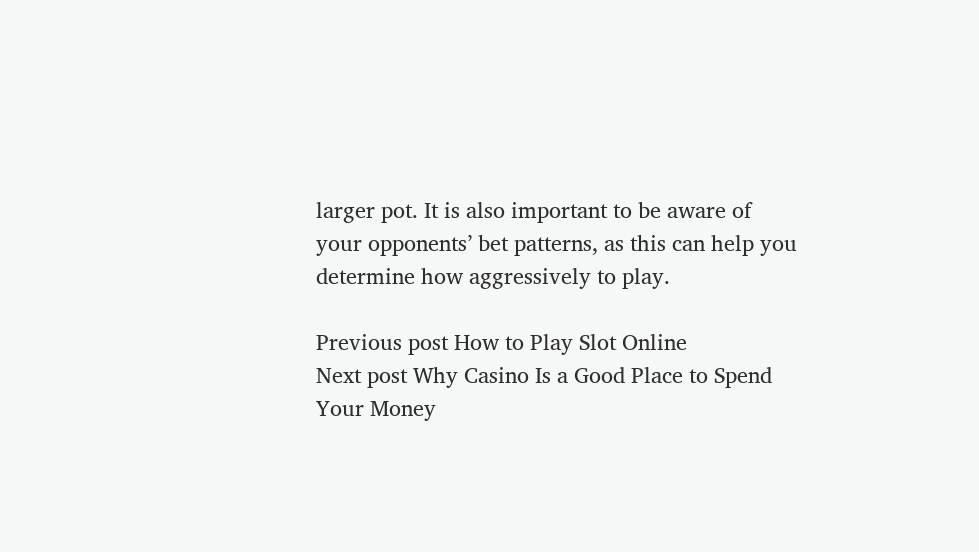larger pot. It is also important to be aware of your opponents’ bet patterns, as this can help you determine how aggressively to play.

Previous post How to Play Slot Online
Next post Why Casino Is a Good Place to Spend Your Money